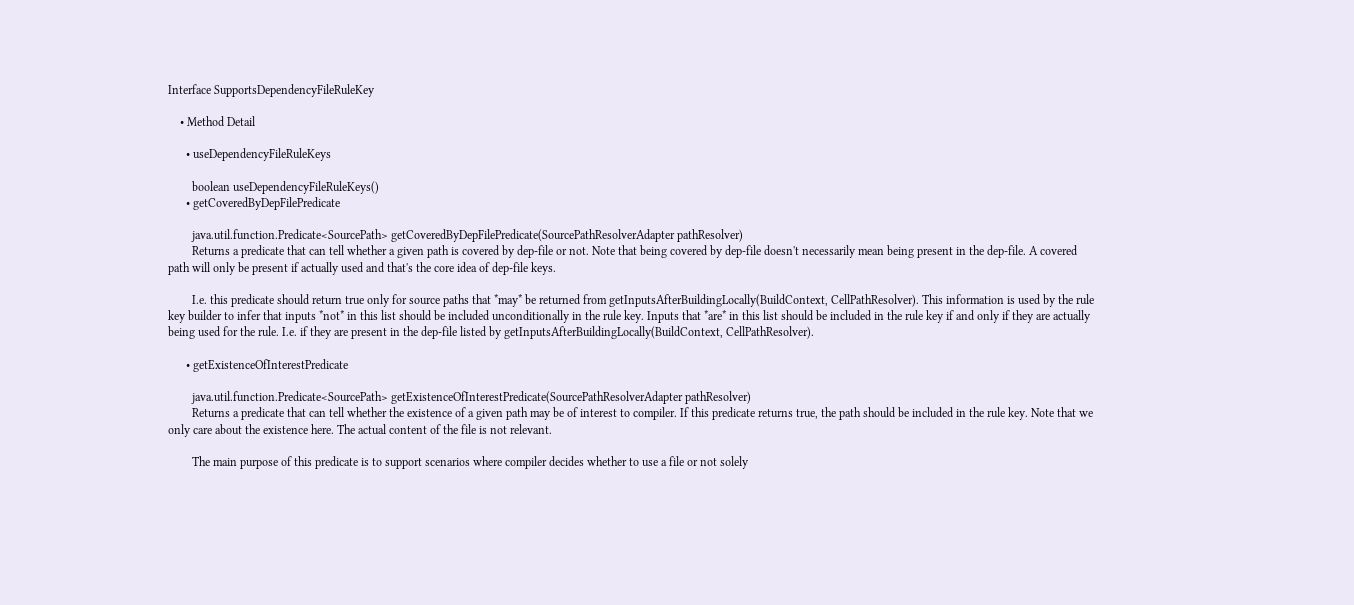Interface SupportsDependencyFileRuleKey

    • Method Detail

      • useDependencyFileRuleKeys

        boolean useDependencyFileRuleKeys()
      • getCoveredByDepFilePredicate

        java.util.function.Predicate<SourcePath> getCoveredByDepFilePredicate(SourcePathResolverAdapter pathResolver)
        Returns a predicate that can tell whether a given path is covered by dep-file or not. Note that being covered by dep-file doesn't necessarily mean being present in the dep-file. A covered path will only be present if actually used and that's the core idea of dep-file keys.

        I.e. this predicate should return true only for source paths that *may* be returned from getInputsAfterBuildingLocally(BuildContext, CellPathResolver). This information is used by the rule key builder to infer that inputs *not* in this list should be included unconditionally in the rule key. Inputs that *are* in this list should be included in the rule key if and only if they are actually being used for the rule. I.e. if they are present in the dep-file listed by getInputsAfterBuildingLocally(BuildContext, CellPathResolver).

      • getExistenceOfInterestPredicate

        java.util.function.Predicate<SourcePath> getExistenceOfInterestPredicate(SourcePathResolverAdapter pathResolver)
        Returns a predicate that can tell whether the existence of a given path may be of interest to compiler. If this predicate returns true, the path should be included in the rule key. Note that we only care about the existence here. The actual content of the file is not relevant.

        The main purpose of this predicate is to support scenarios where compiler decides whether to use a file or not solely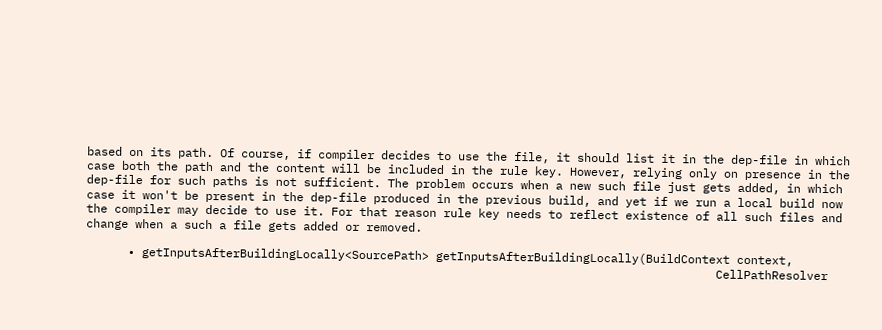based on its path. Of course, if compiler decides to use the file, it should list it in the dep-file in which case both the path and the content will be included in the rule key. However, relying only on presence in the dep-file for such paths is not sufficient. The problem occurs when a new such file just gets added, in which case it won't be present in the dep-file produced in the previous build, and yet if we run a local build now the compiler may decide to use it. For that reason rule key needs to reflect existence of all such files and change when a such a file gets added or removed.

      • getInputsAfterBuildingLocally<SourcePath> getInputsAfterBuildingLocally(BuildContext context,
                                                                                          CellPathResolver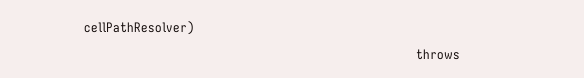cellPathResolver)
                                                                                   throws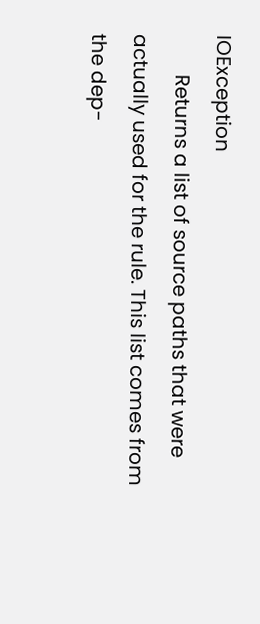IOException
        Returns a list of source paths that were actually used for the rule. This list comes from the dep-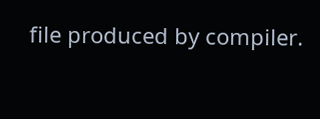file produced by compiler.